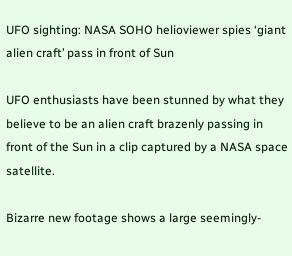UFO sighting: NASA SOHO helioviewer spies ‘giant alien craft’ pass in front of Sun

UFO enthusiasts have been stunned by what they believe to be an alien craft brazenly passing in front of the Sun in a clip captured by a NASA space satellite.

Bizarre new footage shows a large seemingly-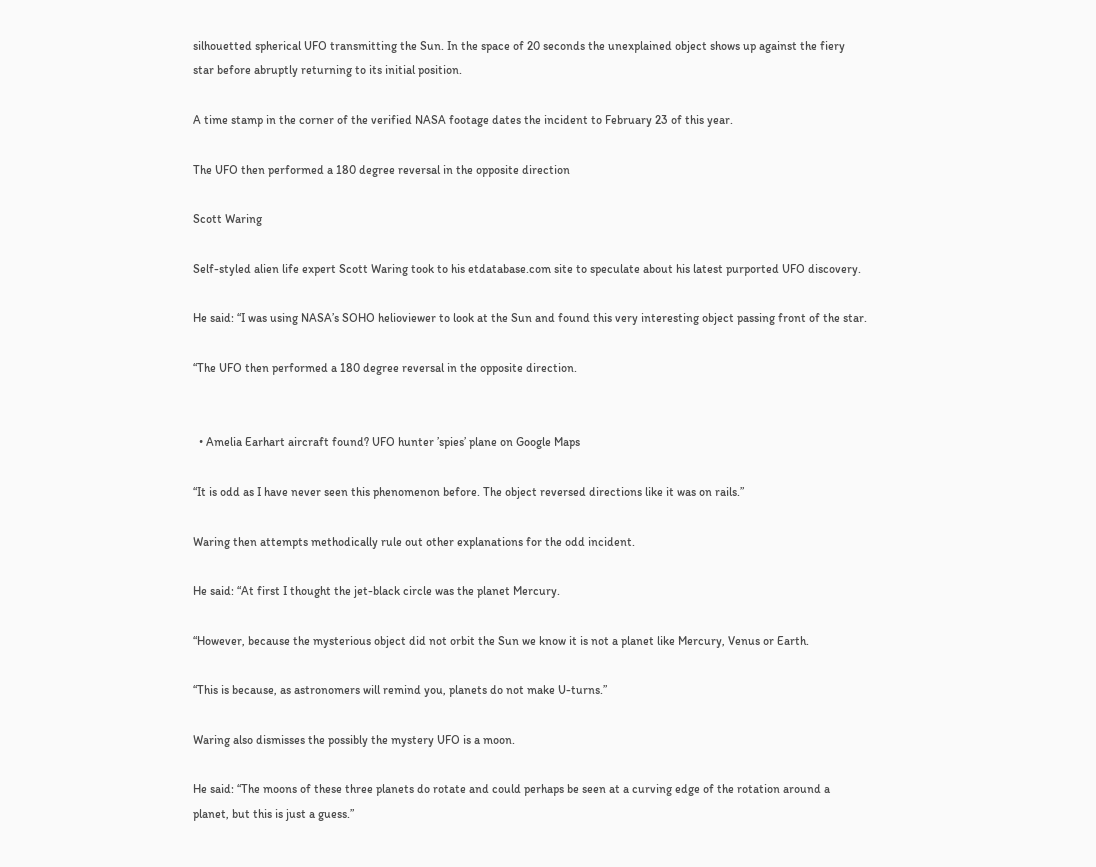silhouetted spherical UFO transmitting the Sun. In the space of 20 seconds the unexplained object shows up against the fiery star before abruptly returning to its initial position.

A time stamp in the corner of the verified NASA footage dates the incident to February 23 of this year.

The UFO then performed a 180 degree reversal in the opposite direction

Scott Waring

Self-styled alien life expert Scott Waring took to his etdatabase.com site to speculate about his latest purported UFO discovery.

He said: “I was using NASA’s SOHO helioviewer to look at the Sun and found this very interesting object passing front of the star.

“The UFO then performed a 180 degree reversal in the opposite direction.


  • Amelia Earhart aircraft found? UFO hunter ’spies’ plane on Google Maps

“It is odd as I have never seen this phenomenon before. The object reversed directions like it was on rails.”

Waring then attempts methodically rule out other explanations for the odd incident.

He said: “At first I thought the jet-black circle was the planet Mercury.

“However, because the mysterious object did not orbit the Sun we know it is not a planet like Mercury, Venus or Earth.

“This is because, as astronomers will remind you, planets do not make U-turns.”

Waring also dismisses the possibly the mystery UFO is a moon.

He said: “The moons of these three planets do rotate and could perhaps be seen at a curving edge of the rotation around a planet, but this is just a guess.”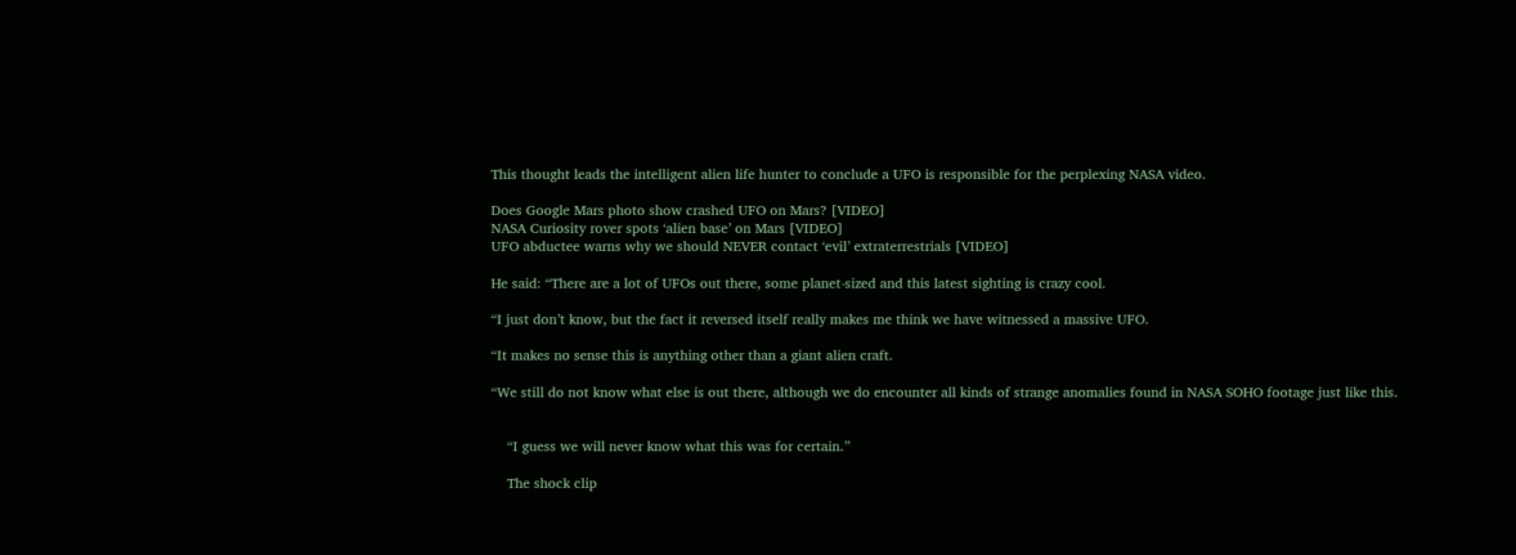This thought leads the intelligent alien life hunter to conclude a UFO is responsible for the perplexing NASA video.

Does Google Mars photo show crashed UFO on Mars? [VIDEO]
NASA Curiosity rover spots ‘alien base’ on Mars [VIDEO]
UFO abductee warns why we should NEVER contact ‘evil’ extraterrestrials [VIDEO]

He said: “There are a lot of UFOs out there, some planet-sized and this latest sighting is crazy cool.

“I just don’t know, but the fact it reversed itself really makes me think we have witnessed a massive UFO.

“It makes no sense this is anything other than a giant alien craft.

“We still do not know what else is out there, although we do encounter all kinds of strange anomalies found in NASA SOHO footage just like this.


    “I guess we will never know what this was for certain.”

    The shock clip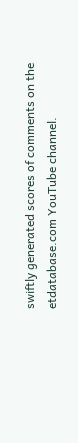swiftly generated scores of comments on the etdatabase.com YouTube channel.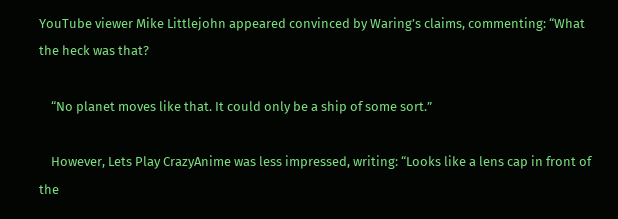YouTube viewer Mike Littlejohn appeared convinced by Waring’s claims, commenting: “What the heck was that?

    “No planet moves like that. It could only be a ship of some sort.”

    However, Lets Play CrazyAnime was less impressed, writing: “Looks like a lens cap in front of the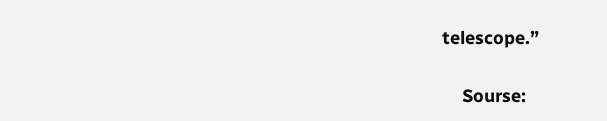telescope.”

    Sourse: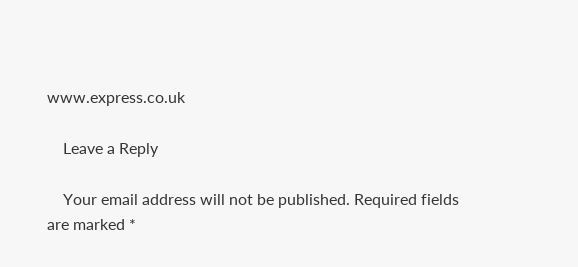www.express.co.uk

    Leave a Reply

    Your email address will not be published. Required fields are marked *